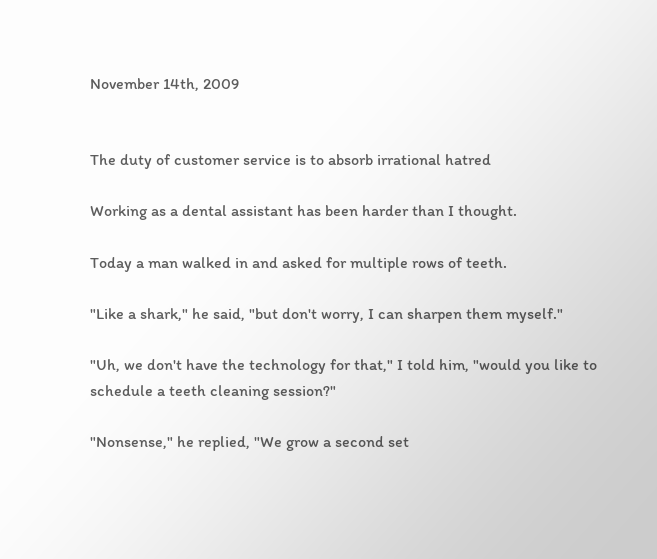November 14th, 2009


The duty of customer service is to absorb irrational hatred

Working as a dental assistant has been harder than I thought.

Today a man walked in and asked for multiple rows of teeth.

"Like a shark," he said, "but don't worry, I can sharpen them myself."

"Uh, we don't have the technology for that," I told him, "would you like to schedule a teeth cleaning session?"

"Nonsense," he replied, "We grow a second set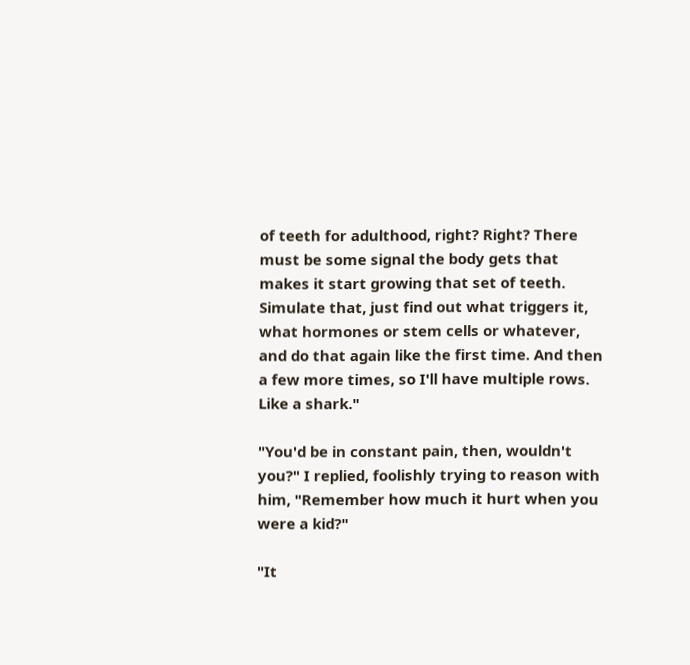of teeth for adulthood, right? Right? There must be some signal the body gets that makes it start growing that set of teeth. Simulate that, just find out what triggers it, what hormones or stem cells or whatever, and do that again like the first time. And then a few more times, so I'll have multiple rows. Like a shark."

"You'd be in constant pain, then, wouldn't you?" I replied, foolishly trying to reason with him, "Remember how much it hurt when you were a kid?"

"It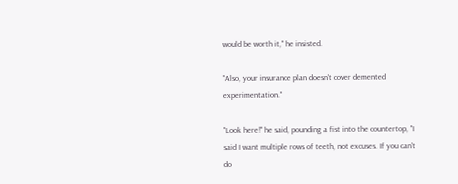would be worth it," he insisted.

"Also, your insurance plan doesn't cover demented experimentation."

"Look here!" he said, pounding a fist into the countertop, "I said I want multiple rows of teeth, not excuses. If you can't do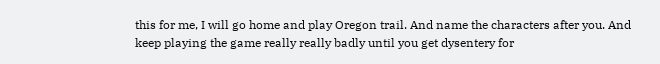this for me, I will go home and play Oregon trail. And name the characters after you. And keep playing the game really really badly until you get dysentery for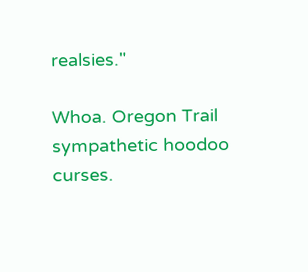realsies."

Whoa. Oregon Trail sympathetic hoodoo curses.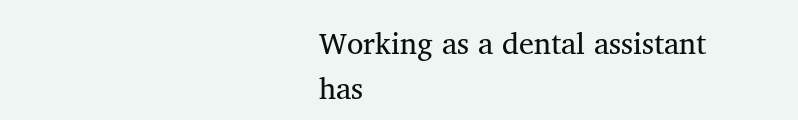Working as a dental assistant has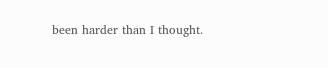been harder than I thought.